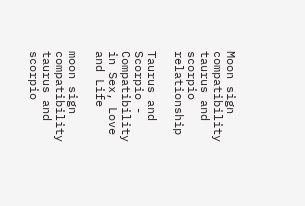Moon sign compatibility taurus and scorpio relationship

Taurus and Scorpio - Compatibility in Sex, Love and Life

moon sign compatibility taurus and scorpio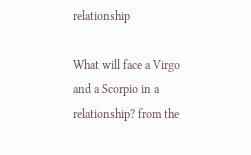relationship

What will face a Virgo and a Scorpio in a relationship? from the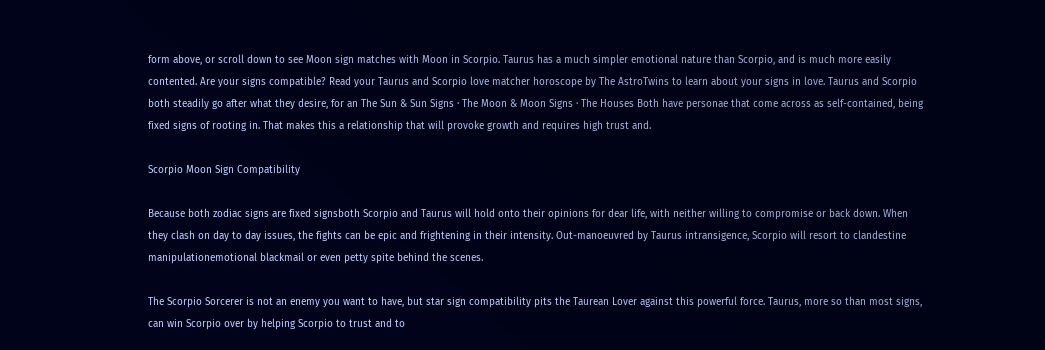form above, or scroll down to see Moon sign matches with Moon in Scorpio. Taurus has a much simpler emotional nature than Scorpio, and is much more easily contented. Are your signs compatible? Read your Taurus and Scorpio love matcher horoscope by The AstroTwins to learn about your signs in love. Taurus and Scorpio both steadily go after what they desire, for an The Sun & Sun Signs · The Moon & Moon Signs · The Houses Both have personae that come across as self-contained, being fixed signs of rooting in. That makes this a relationship that will provoke growth and requires high trust and.

Scorpio Moon Sign Compatibility

Because both zodiac signs are fixed signsboth Scorpio and Taurus will hold onto their opinions for dear life, with neither willing to compromise or back down. When they clash on day to day issues, the fights can be epic and frightening in their intensity. Out-manoeuvred by Taurus intransigence, Scorpio will resort to clandestine manipulationemotional blackmail or even petty spite behind the scenes.

The Scorpio Sorcerer is not an enemy you want to have, but star sign compatibility pits the Taurean Lover against this powerful force. Taurus, more so than most signs, can win Scorpio over by helping Scorpio to trust and to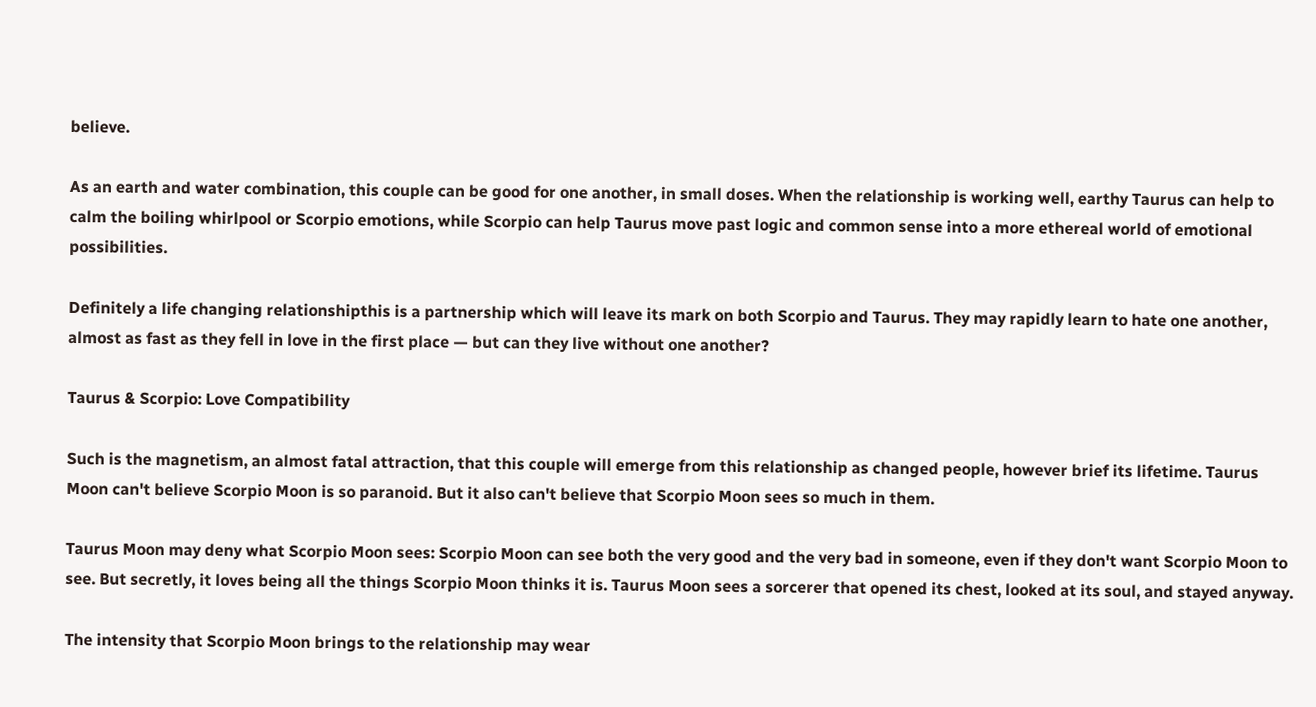believe.

As an earth and water combination, this couple can be good for one another, in small doses. When the relationship is working well, earthy Taurus can help to calm the boiling whirlpool or Scorpio emotions, while Scorpio can help Taurus move past logic and common sense into a more ethereal world of emotional possibilities.

Definitely a life changing relationshipthis is a partnership which will leave its mark on both Scorpio and Taurus. They may rapidly learn to hate one another, almost as fast as they fell in love in the first place — but can they live without one another?

Taurus & Scorpio: Love Compatibility

Such is the magnetism, an almost fatal attraction, that this couple will emerge from this relationship as changed people, however brief its lifetime. Taurus Moon can't believe Scorpio Moon is so paranoid. But it also can't believe that Scorpio Moon sees so much in them.

Taurus Moon may deny what Scorpio Moon sees: Scorpio Moon can see both the very good and the very bad in someone, even if they don't want Scorpio Moon to see. But secretly, it loves being all the things Scorpio Moon thinks it is. Taurus Moon sees a sorcerer that opened its chest, looked at its soul, and stayed anyway.

The intensity that Scorpio Moon brings to the relationship may wear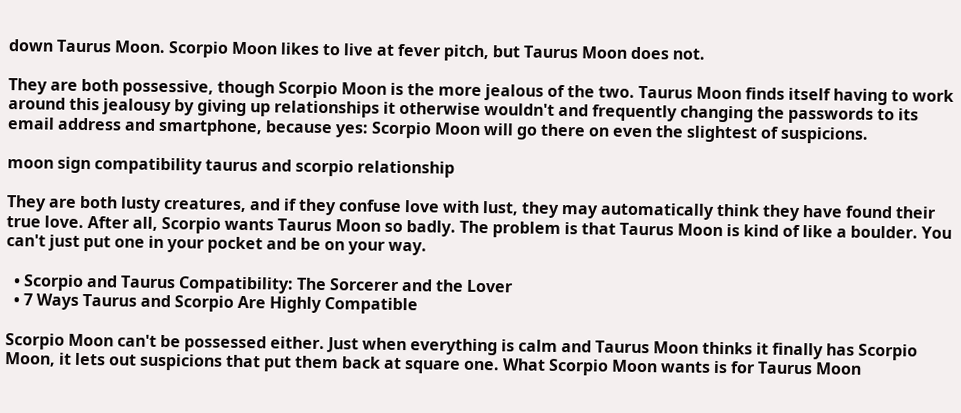down Taurus Moon. Scorpio Moon likes to live at fever pitch, but Taurus Moon does not.

They are both possessive, though Scorpio Moon is the more jealous of the two. Taurus Moon finds itself having to work around this jealousy by giving up relationships it otherwise wouldn't and frequently changing the passwords to its email address and smartphone, because yes: Scorpio Moon will go there on even the slightest of suspicions.

moon sign compatibility taurus and scorpio relationship

They are both lusty creatures, and if they confuse love with lust, they may automatically think they have found their true love. After all, Scorpio wants Taurus Moon so badly. The problem is that Taurus Moon is kind of like a boulder. You can't just put one in your pocket and be on your way.

  • Scorpio and Taurus Compatibility: The Sorcerer and the Lover
  • 7 Ways Taurus and Scorpio Are Highly Compatible

Scorpio Moon can't be possessed either. Just when everything is calm and Taurus Moon thinks it finally has Scorpio Moon, it lets out suspicions that put them back at square one. What Scorpio Moon wants is for Taurus Moon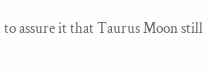to assure it that Taurus Moon still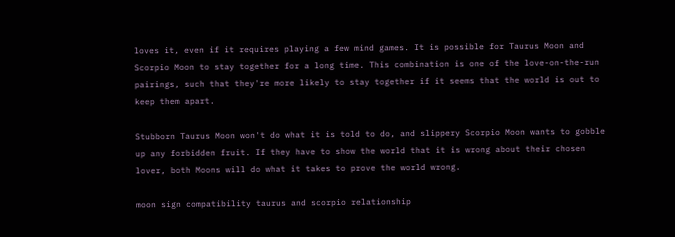loves it, even if it requires playing a few mind games. It is possible for Taurus Moon and Scorpio Moon to stay together for a long time. This combination is one of the love-on-the-run pairings, such that they're more likely to stay together if it seems that the world is out to keep them apart.

Stubborn Taurus Moon won't do what it is told to do, and slippery Scorpio Moon wants to gobble up any forbidden fruit. If they have to show the world that it is wrong about their chosen lover, both Moons will do what it takes to prove the world wrong.

moon sign compatibility taurus and scorpio relationship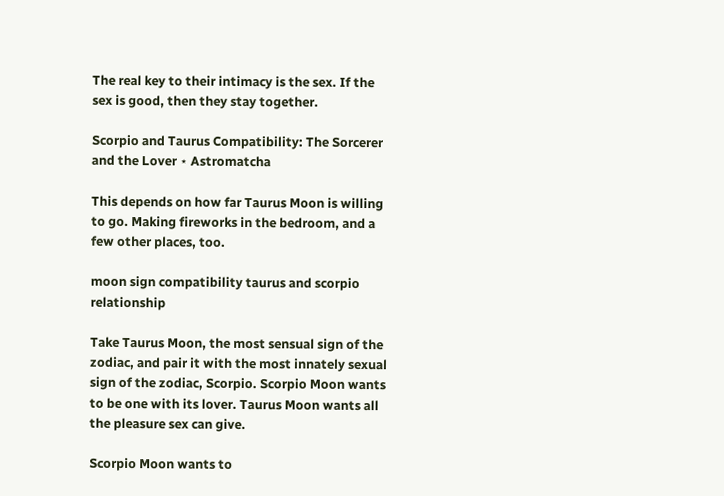The real key to their intimacy is the sex. If the sex is good, then they stay together.

Scorpio and Taurus Compatibility: The Sorcerer and the Lover ⋆ Astromatcha

This depends on how far Taurus Moon is willing to go. Making fireworks in the bedroom, and a few other places, too.

moon sign compatibility taurus and scorpio relationship

Take Taurus Moon, the most sensual sign of the zodiac, and pair it with the most innately sexual sign of the zodiac, Scorpio. Scorpio Moon wants to be one with its lover. Taurus Moon wants all the pleasure sex can give.

Scorpio Moon wants to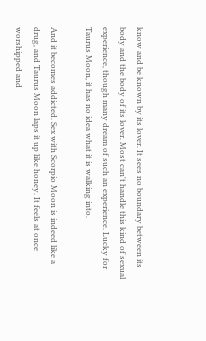know and be known by its lover. It sees no boundary between its body and the body of its lover. Most can't handle this kind of sexual experience, though many dream of such an experience. Lucky for Taurus Moon, it has no idea what it is walking into.

And it becomes addicted. Sex with Scorpio Moon is indeed like a drug, and Taurus Moon laps it up like honey. It feels at once worshipped and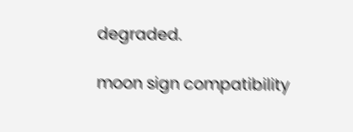degraded.

moon sign compatibility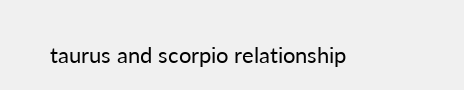taurus and scorpio relationship